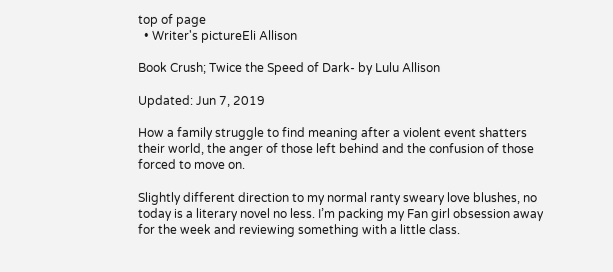top of page
  • Writer's pictureEli Allison

Book Crush; Twice the Speed of Dark- by Lulu Allison

Updated: Jun 7, 2019

How a family struggle to find meaning after a violent event shatters their world, the anger of those left behind and the confusion of those forced to move on.

Slightly different direction to my normal ranty sweary love blushes, no today is a literary novel no less. I’m packing my Fan girl obsession away for the week and reviewing something with a little class.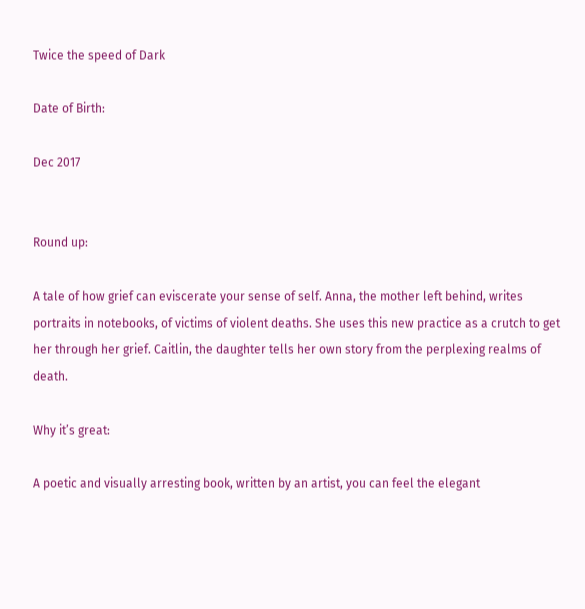Twice the speed of Dark

Date of Birth:

Dec 2017


Round up:

A tale of how grief can eviscerate your sense of self. Anna, the mother left behind, writes portraits in notebooks, of victims of violent deaths. She uses this new practice as a crutch to get her through her grief. Caitlin, the daughter tells her own story from the perplexing realms of death.

Why it’s great:

A poetic and visually arresting book, written by an artist, you can feel the elegant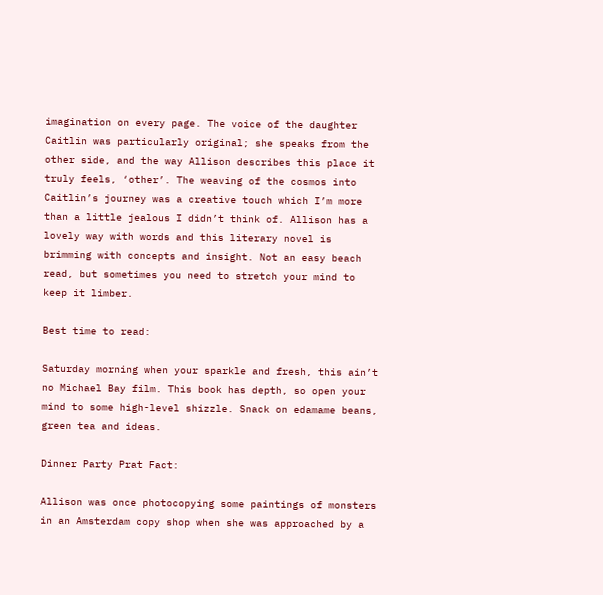imagination on every page. The voice of the daughter Caitlin was particularly original; she speaks from the other side, and the way Allison describes this place it truly feels, ‘other’. The weaving of the cosmos into Caitlin’s journey was a creative touch which I’m more than a little jealous I didn’t think of. Allison has a lovely way with words and this literary novel is brimming with concepts and insight. Not an easy beach read, but sometimes you need to stretch your mind to keep it limber.

Best time to read:

Saturday morning when your sparkle and fresh, this ain’t no Michael Bay film. This book has depth, so open your mind to some high-level shizzle. Snack on edamame beans, green tea and ideas.

Dinner Party Prat Fact:

Allison was once photocopying some paintings of monsters in an Amsterdam copy shop when she was approached by a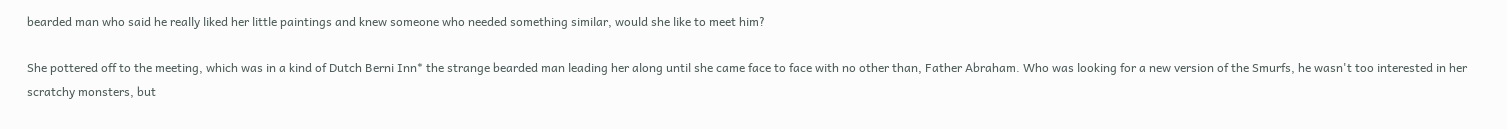bearded man who said he really liked her little paintings and knew someone who needed something similar, would she like to meet him?

She pottered off to the meeting, which was in a kind of Dutch Berni Inn* the strange bearded man leading her along until she came face to face with no other than, Father Abraham. Who was looking for a new version of the Smurfs, he wasn't too interested in her scratchy monsters, but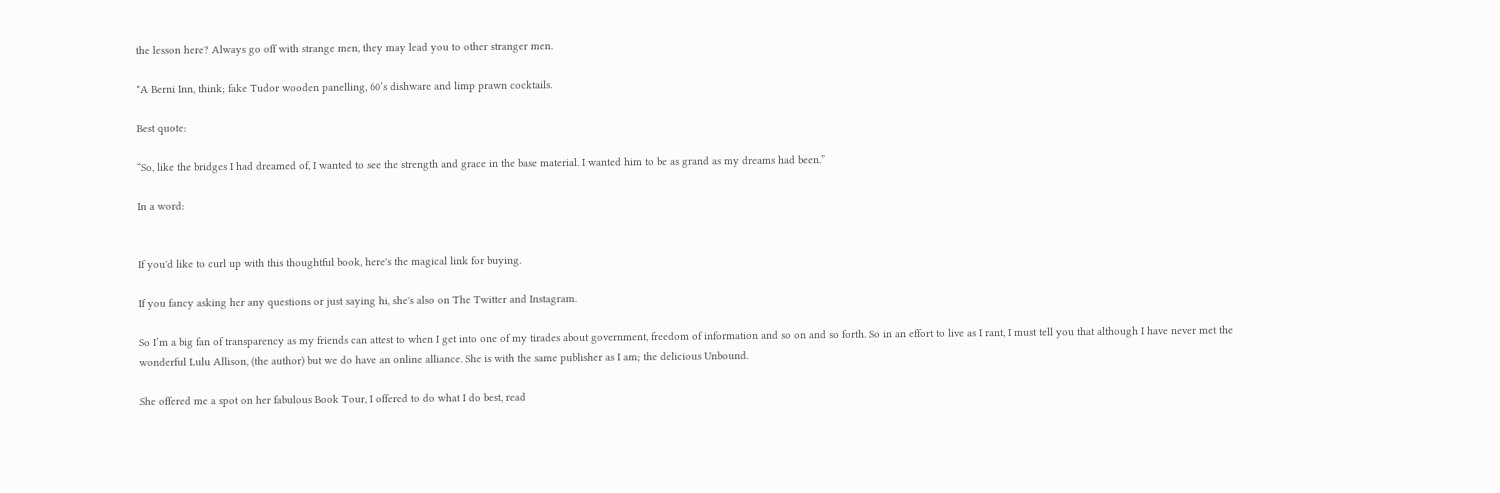the lesson here? Always go off with strange men, they may lead you to other stranger men.

*A Berni Inn, think; fake Tudor wooden panelling, 60’s dishware and limp prawn cocktails.

Best quote:

“So, like the bridges I had dreamed of, I wanted to see the strength and grace in the base material. I wanted him to be as grand as my dreams had been.”

In a word:


If you'd like to curl up with this thoughtful book, here's the magical link for buying.

If you fancy asking her any questions or just saying hi, she's also on The Twitter and Instagram.

So I’m a big fan of transparency as my friends can attest to when I get into one of my tirades about government, freedom of information and so on and so forth. So in an effort to live as I rant, I must tell you that although I have never met the wonderful Lulu Allison, (the author) but we do have an online alliance. She is with the same publisher as I am; the delicious Unbound.

She offered me a spot on her fabulous Book Tour, I offered to do what I do best, read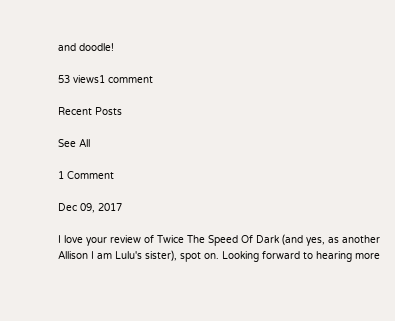and doodle!

53 views1 comment

Recent Posts

See All

1 Comment

Dec 09, 2017

I love your review of Twice The Speed Of Dark (and yes, as another Allison I am Lulu's sister), spot on. Looking forward to hearing more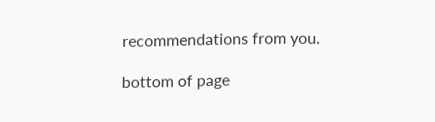recommendations from you.

bottom of page